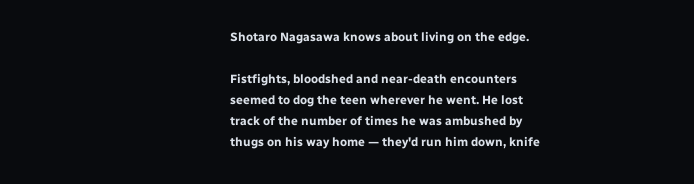Shotaro Nagasawa knows about living on the edge.

Fistfights, bloodshed and near-death encounters seemed to dog the teen wherever he went. He lost track of the number of times he was ambushed by thugs on his way home — they'd run him down, knife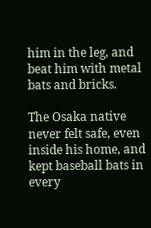him in the leg, and beat him with metal bats and bricks.

The Osaka native never felt safe, even inside his home, and kept baseball bats in every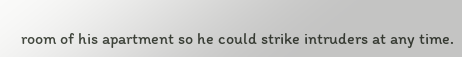room of his apartment so he could strike intruders at any time.